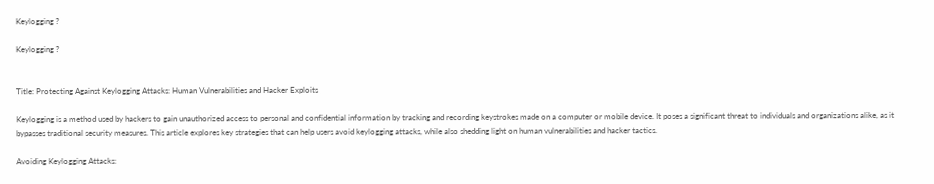Keylogging ?

Keylogging ?


Title: Protecting Against Keylogging Attacks: Human Vulnerabilities and Hacker Exploits

Keylogging is a method used by hackers to gain unauthorized access to personal and confidential information by tracking and recording keystrokes made on a computer or mobile device. It poses a significant threat to individuals and organizations alike, as it bypasses traditional security measures. This article explores key strategies that can help users avoid keylogging attacks, while also shedding light on human vulnerabilities and hacker tactics.

Avoiding Keylogging Attacks: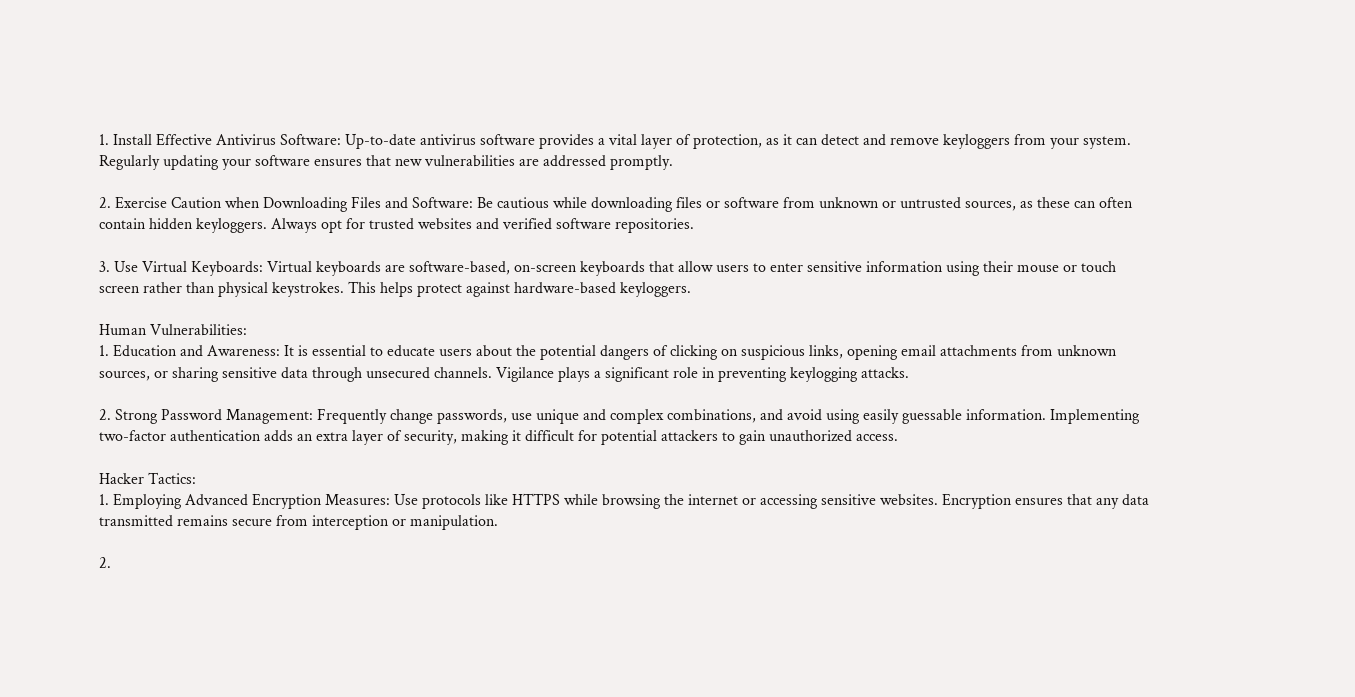1. Install Effective Antivirus Software: Up-to-date antivirus software provides a vital layer of protection, as it can detect and remove keyloggers from your system. Regularly updating your software ensures that new vulnerabilities are addressed promptly.

2. Exercise Caution when Downloading Files and Software: Be cautious while downloading files or software from unknown or untrusted sources, as these can often contain hidden keyloggers. Always opt for trusted websites and verified software repositories.

3. Use Virtual Keyboards: Virtual keyboards are software-based, on-screen keyboards that allow users to enter sensitive information using their mouse or touch screen rather than physical keystrokes. This helps protect against hardware-based keyloggers.

Human Vulnerabilities:
1. Education and Awareness: It is essential to educate users about the potential dangers of clicking on suspicious links, opening email attachments from unknown sources, or sharing sensitive data through unsecured channels. Vigilance plays a significant role in preventing keylogging attacks.

2. Strong Password Management: Frequently change passwords, use unique and complex combinations, and avoid using easily guessable information. Implementing two-factor authentication adds an extra layer of security, making it difficult for potential attackers to gain unauthorized access.

Hacker Tactics:
1. Employing Advanced Encryption Measures: Use protocols like HTTPS while browsing the internet or accessing sensitive websites. Encryption ensures that any data transmitted remains secure from interception or manipulation.

2.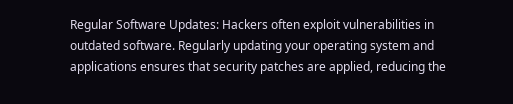Regular Software Updates: Hackers often exploit vulnerabilities in outdated software. Regularly updating your operating system and applications ensures that security patches are applied, reducing the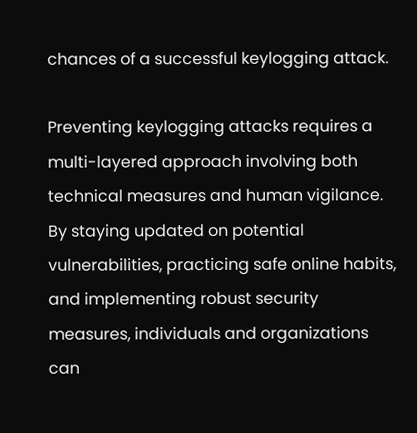chances of a successful keylogging attack.

Preventing keylogging attacks requires a multi-layered approach involving both technical measures and human vigilance. By staying updated on potential vulnerabilities, practicing safe online habits, and implementing robust security measures, individuals and organizations can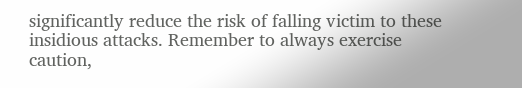significantly reduce the risk of falling victim to these insidious attacks. Remember to always exercise caution,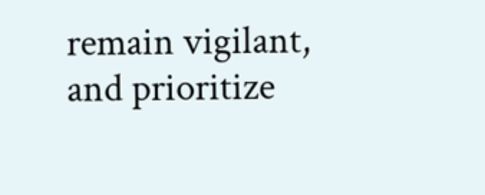remain vigilant, and prioritize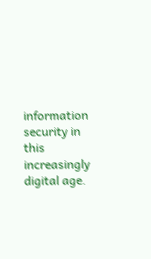information security in this increasingly digital age.